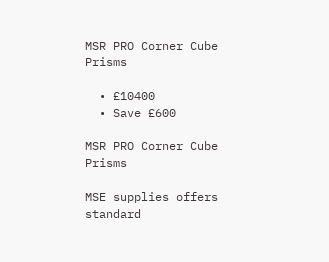MSR PRO Corner Cube Prisms

  • £10400
  • Save £600

MSR PRO Corner Cube Prisms

MSE supplies offers standard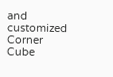and customized Corner Cube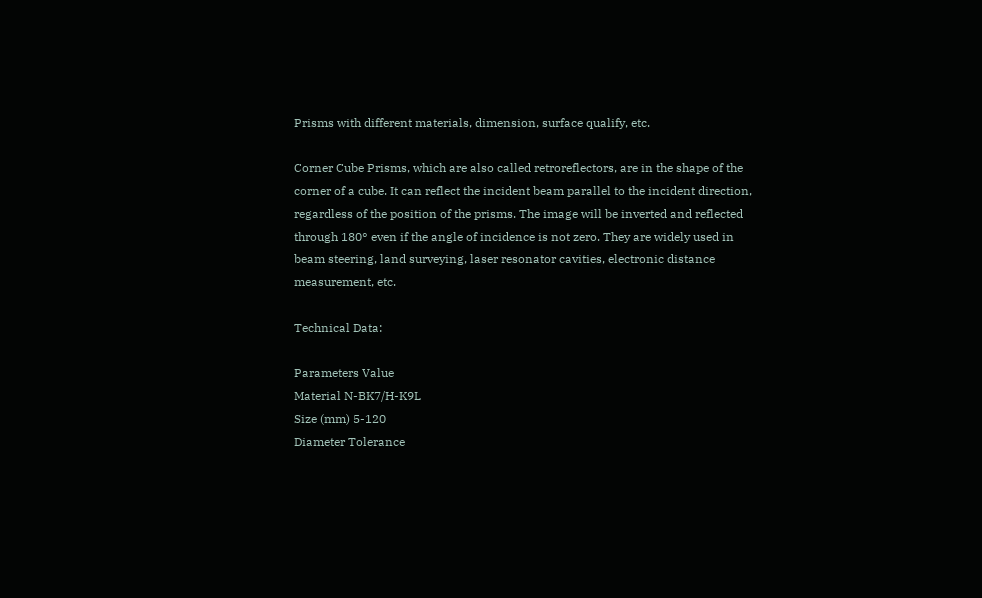Prisms with different materials, dimension, surface qualify, etc.

Corner Cube Prisms, which are also called retroreflectors, are in the shape of the corner of a cube. It can reflect the incident beam parallel to the incident direction, regardless of the position of the prisms. The image will be inverted and reflected through 180° even if the angle of incidence is not zero. They are widely used in beam steering, land surveying, laser resonator cavities, electronic distance measurement, etc.

Technical Data:

Parameters Value
Material N-BK7/H-K9L
Size (mm) 5-120
Diameter Tolerance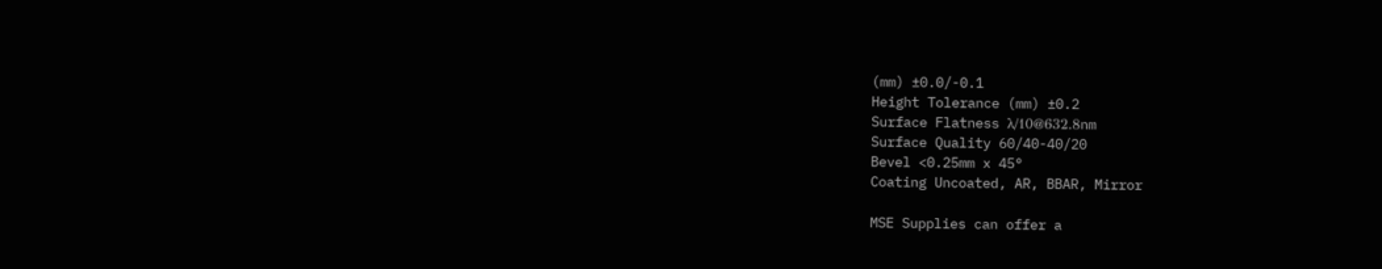(mm) ±0.0/-0.1
Height Tolerance (mm) ±0.2
Surface Flatness λ/10@632.8nm
Surface Quality 60/40-40/20
Bevel <0.25mm x 45°
Coating Uncoated, AR, BBAR, Mirror

MSE Supplies can offer a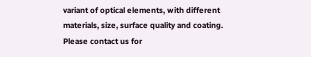variant of optical elements, with different materials, size, surface quality and coating. Please contact us for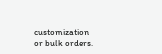customization or bulk orders.